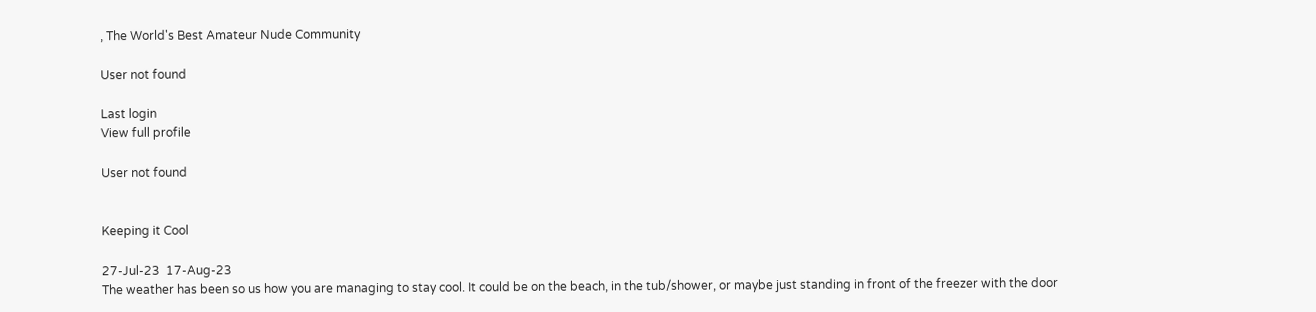, The World's Best Amateur Nude Community

User not found

Last login
View full profile

User not found


Keeping it Cool

27-Jul-23  17-Aug-23
The weather has been so us how you are managing to stay cool. It could be on the beach, in the tub/shower, or maybe just standing in front of the freezer with the door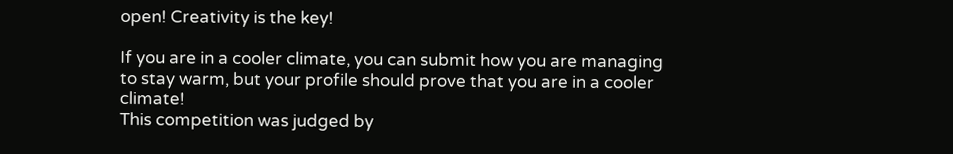open! Creativity is the key!

If you are in a cooler climate, you can submit how you are managing to stay warm, but your profile should prove that you are in a cooler climate!
This competition was judged by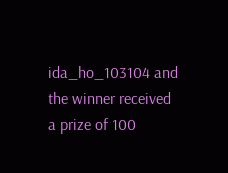ida_ho_103104 and the winner received a prize of 100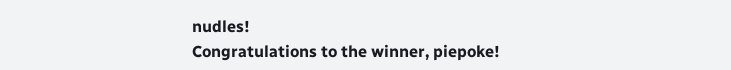nudles!
Congratulations to the winner, piepoke!